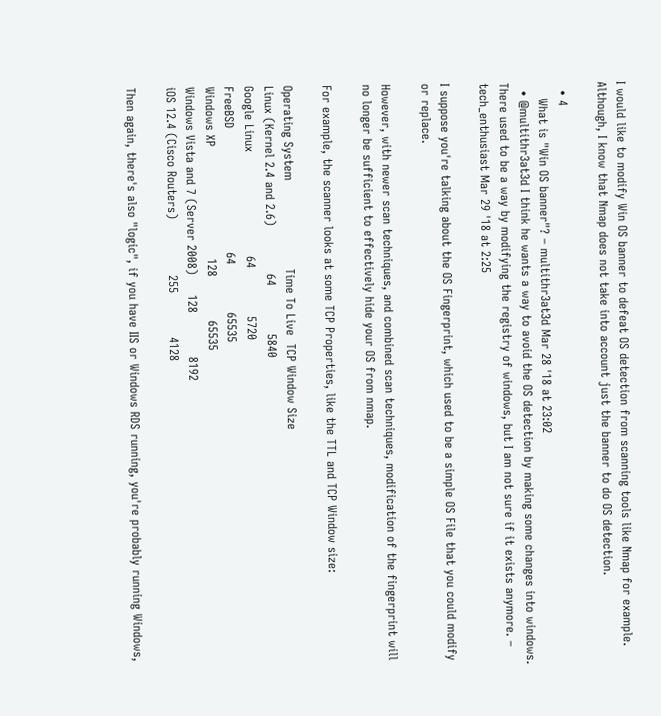I would like to modify Win OS banner to defeat OS detection from scanning tools like Nmap for example. Although, I know that Nmap does not take into account just the banner to do OS detection.

  • 4
    What is "Win OS banner"? – multithr3at3d Mar 28 '18 at 23:02
  • @multithr3at3d I think he wants a way to avoid the OS detection by making some changes into windows. There used to be a way by modifying the registry of windows, but I am not sure if it exists anymore. – tech_enthusiast Mar 29 '18 at 2:25

I suppose you're talking about the OS Fingerprint, which used to be a simple OS File that you could modify or replace.

However, with newer scan techniques, and combined scan techniques, modification of the fingerprint will no longer be sufficient to effectively hide your OS from nmap.

For example, the scanner looks at some TCP Properties, like the TTL and TCP Window size:

Operating System                      Time To Live  TCP Window Size
Linux (Kernel 2.4 and 2.6)            64            5840
Google Linux                          64            5720
FreeBSD                               64            65535
Windows XP                            128           65535
Windows Vista and 7 (Server 2008)     128           8192
iOS 12.4 (Cisco Routers)              255           4128

Then again, there's also "logic", if you have IIS or Windows RDS running, you're probably running Windows,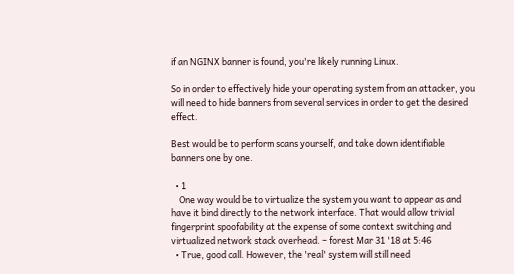if an NGINX banner is found, you're likely running Linux.

So in order to effectively hide your operating system from an attacker, you will need to hide banners from several services in order to get the desired effect.

Best would be to perform scans yourself, and take down identifiable banners one by one.

  • 1
    One way would be to virtualize the system you want to appear as and have it bind directly to the network interface. That would allow trivial fingerprint spoofability at the expense of some context switching and virtualized network stack overhead. – forest Mar 31 '18 at 5:46
  • True, good call. However, the 'real' system will still need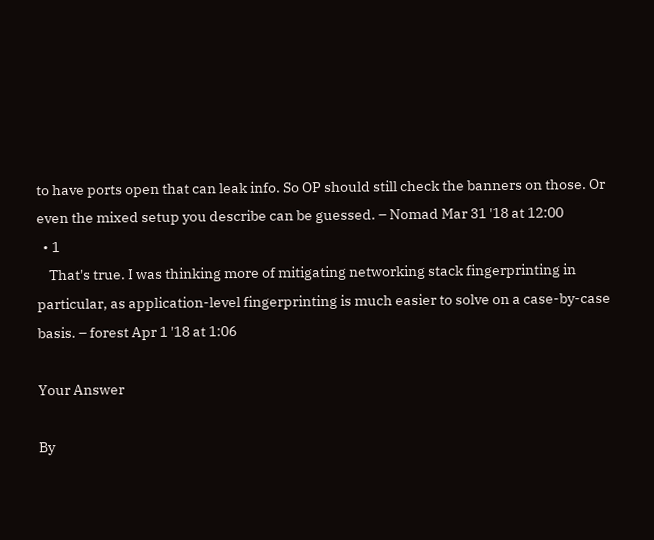to have ports open that can leak info. So OP should still check the banners on those. Or even the mixed setup you describe can be guessed. – Nomad Mar 31 '18 at 12:00
  • 1
    That's true. I was thinking more of mitigating networking stack fingerprinting in particular, as application-level fingerprinting is much easier to solve on a case-by-case basis. – forest Apr 1 '18 at 1:06

Your Answer

By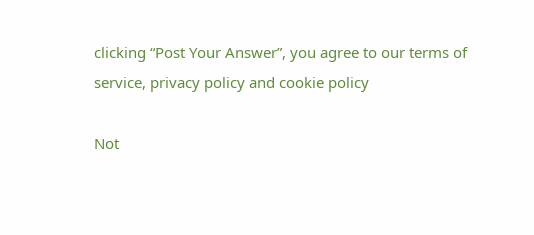clicking “Post Your Answer”, you agree to our terms of service, privacy policy and cookie policy

Not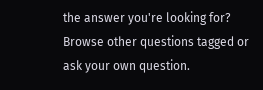the answer you're looking for? Browse other questions tagged or ask your own question.